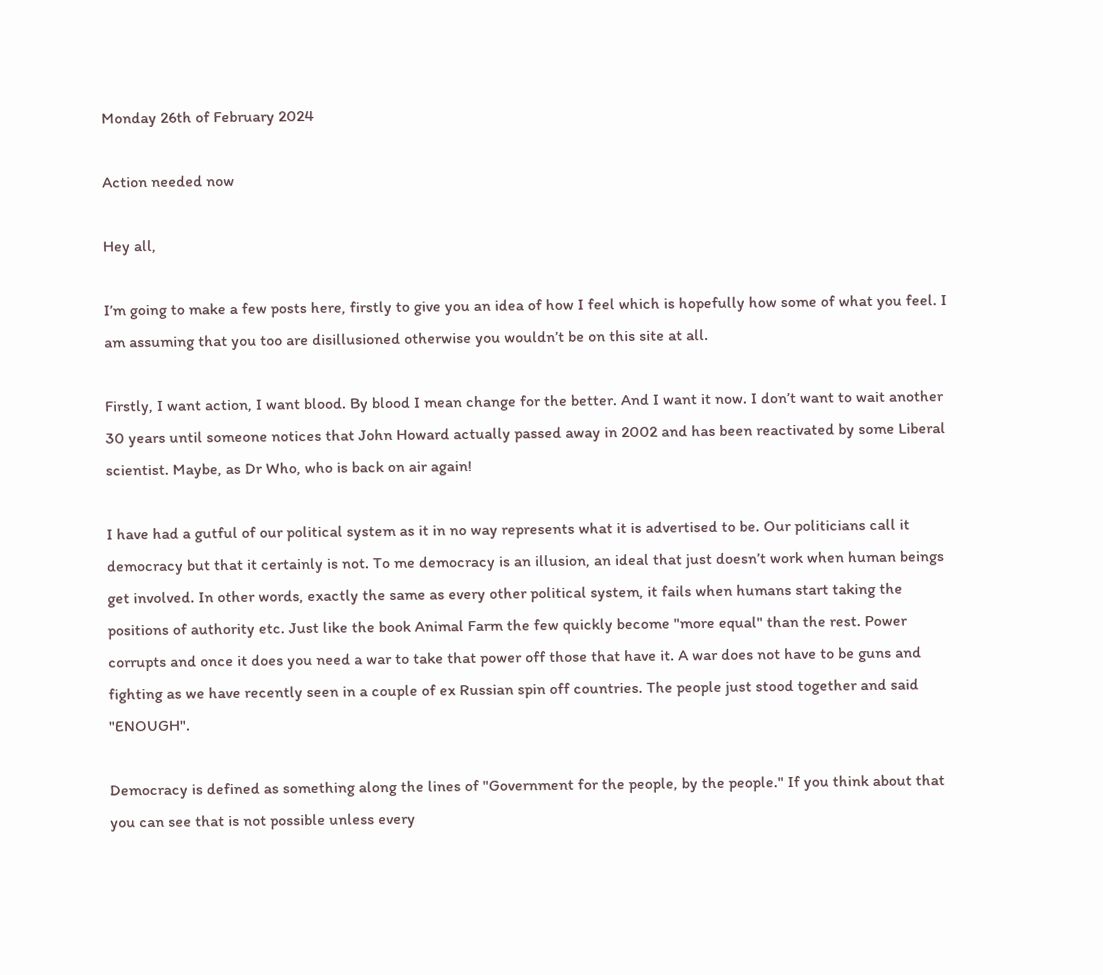Monday 26th of February 2024

Action needed now

Hey all,

I’m going to make a few posts here, firstly to give you an idea of how I feel which is hopefully how some of what you feel. I am assuming that you too are disillusioned otherwise you wouldn’t be on this site at all.

Firstly, I want action, I want blood. By blood I mean change for the better. And I want it now. I don’t want to wait another 30 years until someone notices that John Howard actually passed away in 2002 and has been reactivated by some Liberal scientist. Maybe, as Dr Who, who is back on air again!

I have had a gutful of our political system as it in no way represents what it is advertised to be. Our politicians call it democracy but that it certainly is not. To me democracy is an illusion, an ideal that just doesn’t work when human beings get involved. In other words, exactly the same as every other political system, it fails when humans start taking the positions of authority etc. Just like the book Animal Farm the few quickly become "more equal" than the rest. Power corrupts and once it does you need a war to take that power off those that have it. A war does not have to be guns and fighting as we have recently seen in a couple of ex Russian spin off countries. The people just stood together and said "ENOUGH".

Democracy is defined as something along the lines of "Government for the people, by the people." If you think about that you can see that is not possible unless every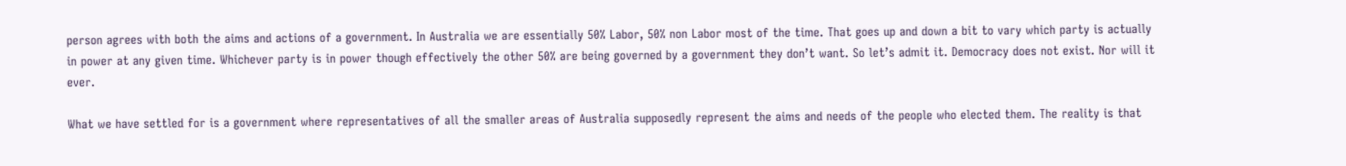person agrees with both the aims and actions of a government. In Australia we are essentially 50% Labor, 50% non Labor most of the time. That goes up and down a bit to vary which party is actually in power at any given time. Whichever party is in power though effectively the other 50% are being governed by a government they don’t want. So let’s admit it. Democracy does not exist. Nor will it ever.

What we have settled for is a government where representatives of all the smaller areas of Australia supposedly represent the aims and needs of the people who elected them. The reality is that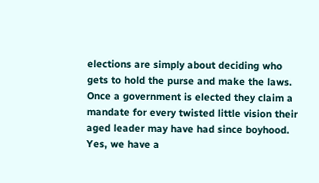elections are simply about deciding who gets to hold the purse and make the laws. Once a government is elected they claim a mandate for every twisted little vision their aged leader may have had since boyhood. Yes, we have a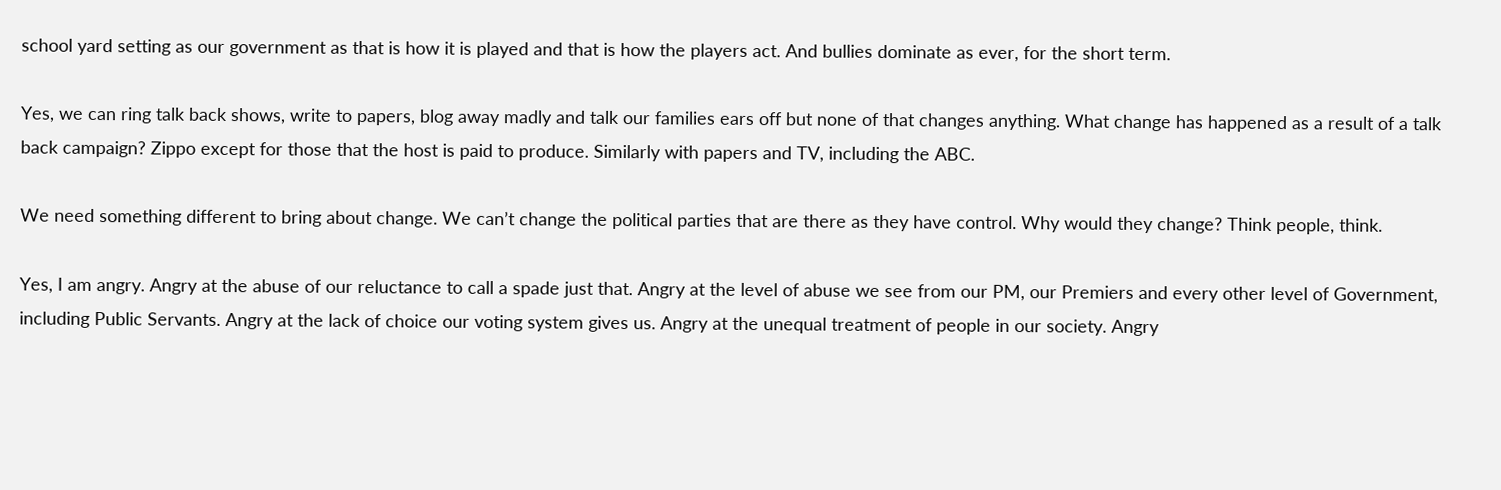school yard setting as our government as that is how it is played and that is how the players act. And bullies dominate as ever, for the short term.

Yes, we can ring talk back shows, write to papers, blog away madly and talk our families ears off but none of that changes anything. What change has happened as a result of a talk back campaign? Zippo except for those that the host is paid to produce. Similarly with papers and TV, including the ABC.

We need something different to bring about change. We can’t change the political parties that are there as they have control. Why would they change? Think people, think.

Yes, I am angry. Angry at the abuse of our reluctance to call a spade just that. Angry at the level of abuse we see from our PM, our Premiers and every other level of Government, including Public Servants. Angry at the lack of choice our voting system gives us. Angry at the unequal treatment of people in our society. Angry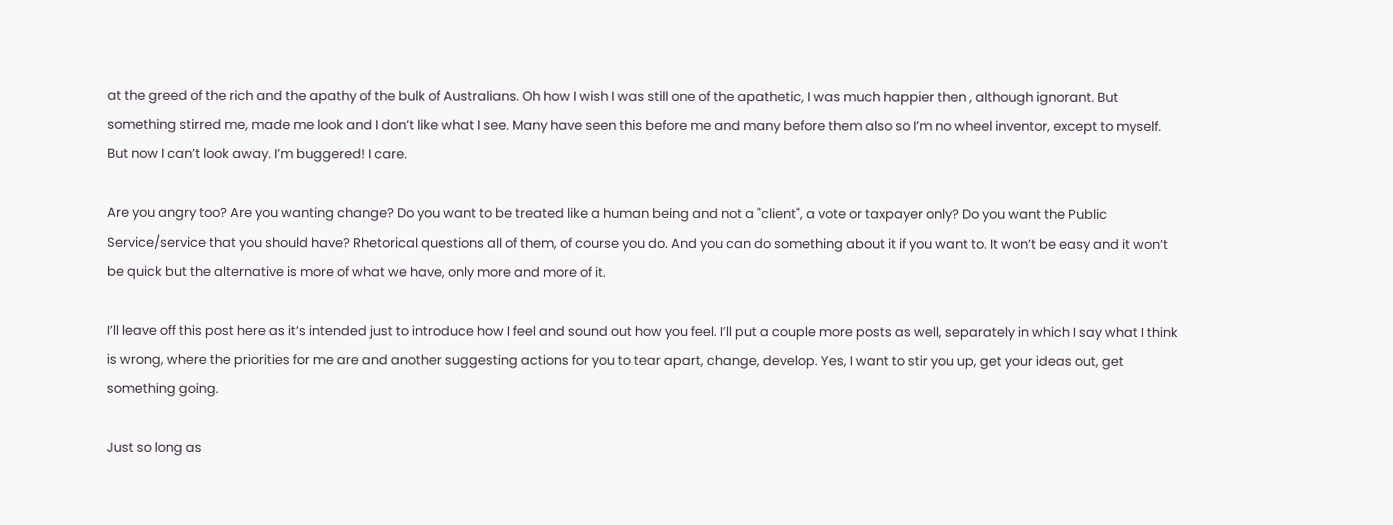at the greed of the rich and the apathy of the bulk of Australians. Oh how I wish I was still one of the apathetic, I was much happier then , although ignorant. But something stirred me, made me look and I don’t like what I see. Many have seen this before me and many before them also so I’m no wheel inventor, except to myself. But now I can’t look away. I’m buggered! I care.

Are you angry too? Are you wanting change? Do you want to be treated like a human being and not a "client", a vote or taxpayer only? Do you want the Public Service/service that you should have? Rhetorical questions all of them, of course you do. And you can do something about it if you want to. It won’t be easy and it won’t be quick but the alternative is more of what we have, only more and more of it.

I’ll leave off this post here as it’s intended just to introduce how I feel and sound out how you feel. I’ll put a couple more posts as well, separately in which I say what I think is wrong, where the priorities for me are and another suggesting actions for you to tear apart, change, develop. Yes, I want to stir you up, get your ideas out, get something going.

Just so long as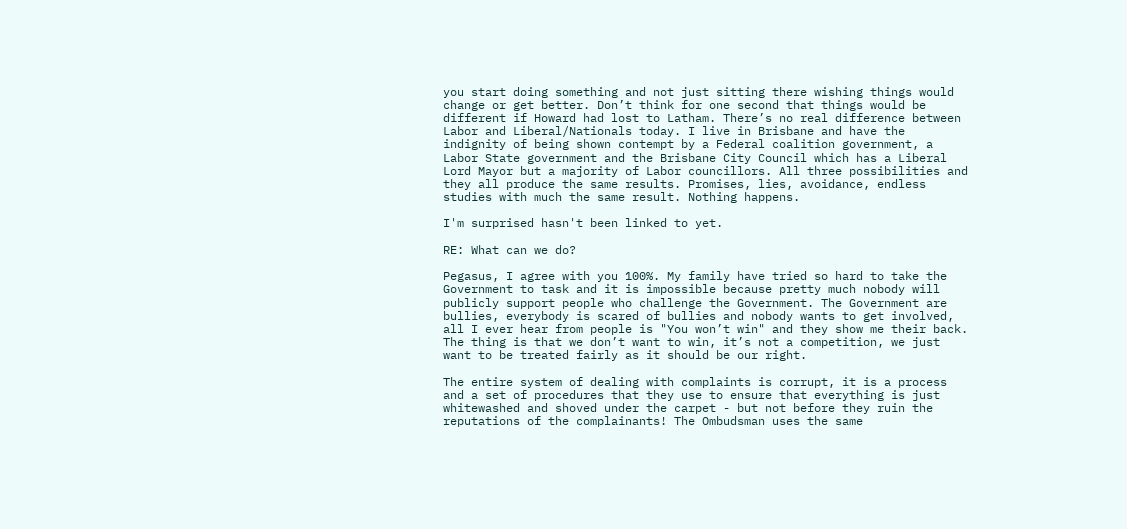you start doing something and not just sitting there wishing things would change or get better. Don’t think for one second that things would be different if Howard had lost to Latham. There’s no real difference between Labor and Liberal/Nationals today. I live in Brisbane and have the indignity of being shown contempt by a Federal coalition government, a Labor State government and the Brisbane City Council which has a Liberal Lord Mayor but a majority of Labor councillors. All three possibilities and they all produce the same results. Promises, lies, avoidance, endless studies with much the same result. Nothing happens.

I'm surprised hasn't been linked to yet.

RE: What can we do?

Pegasus, I agree with you 100%. My family have tried so hard to take the Government to task and it is impossible because pretty much nobody will publicly support people who challenge the Government. The Government are bullies, everybody is scared of bullies and nobody wants to get involved, all I ever hear from people is "You won’t win" and they show me their back. The thing is that we don’t want to win, it’s not a competition, we just want to be treated fairly as it should be our right.

The entire system of dealing with complaints is corrupt, it is a process and a set of procedures that they use to ensure that everything is just whitewashed and shoved under the carpet - but not before they ruin the reputations of the complainants! The Ombudsman uses the same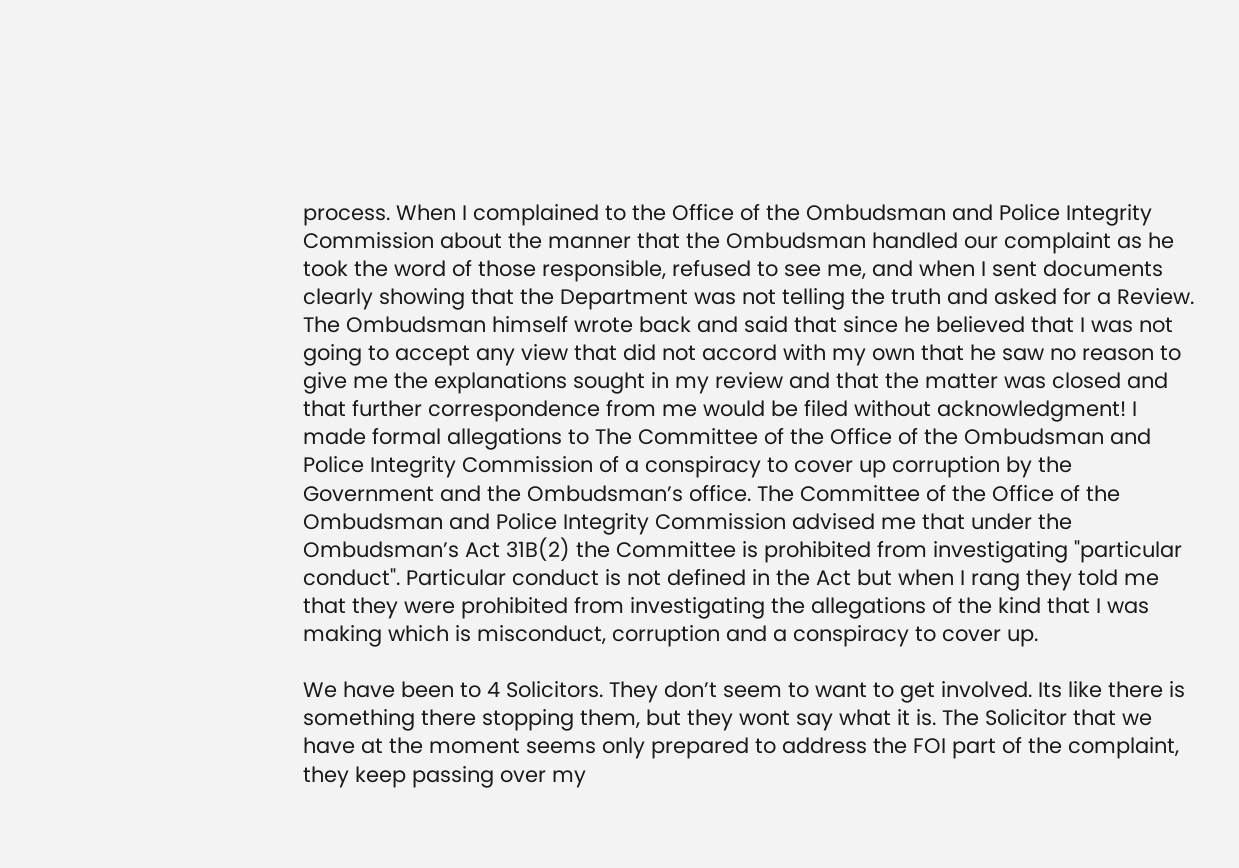process. When I complained to the Office of the Ombudsman and Police Integrity Commission about the manner that the Ombudsman handled our complaint as he took the word of those responsible, refused to see me, and when I sent documents clearly showing that the Department was not telling the truth and asked for a Review. The Ombudsman himself wrote back and said that since he believed that I was not going to accept any view that did not accord with my own that he saw no reason to give me the explanations sought in my review and that the matter was closed and that further correspondence from me would be filed without acknowledgment! I made formal allegations to The Committee of the Office of the Ombudsman and Police Integrity Commission of a conspiracy to cover up corruption by the Government and the Ombudsman’s office. The Committee of the Office of the Ombudsman and Police Integrity Commission advised me that under the Ombudsman’s Act 31B(2) the Committee is prohibited from investigating "particular conduct". Particular conduct is not defined in the Act but when I rang they told me that they were prohibited from investigating the allegations of the kind that I was making which is misconduct, corruption and a conspiracy to cover up.

We have been to 4 Solicitors. They don’t seem to want to get involved. Its like there is something there stopping them, but they wont say what it is. The Solicitor that we have at the moment seems only prepared to address the FOI part of the complaint, they keep passing over my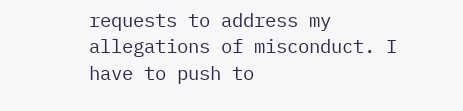requests to address my allegations of misconduct. I have to push to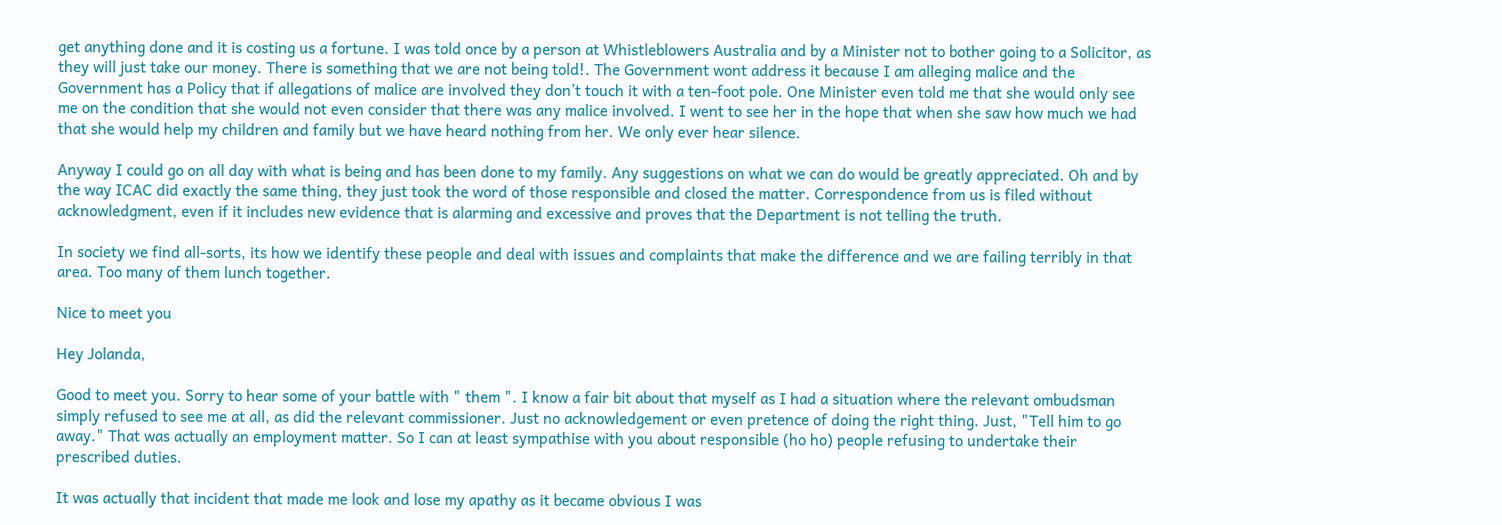get anything done and it is costing us a fortune. I was told once by a person at Whistleblowers Australia and by a Minister not to bother going to a Solicitor, as they will just take our money. There is something that we are not being told!. The Government wont address it because I am alleging malice and the Government has a Policy that if allegations of malice are involved they don’t touch it with a ten-foot pole. One Minister even told me that she would only see me on the condition that she would not even consider that there was any malice involved. I went to see her in the hope that when she saw how much we had that she would help my children and family but we have heard nothing from her. We only ever hear silence.

Anyway I could go on all day with what is being and has been done to my family. Any suggestions on what we can do would be greatly appreciated. Oh and by the way ICAC did exactly the same thing, they just took the word of those responsible and closed the matter. Correspondence from us is filed without acknowledgment, even if it includes new evidence that is alarming and excessive and proves that the Department is not telling the truth.

In society we find all-sorts, its how we identify these people and deal with issues and complaints that make the difference and we are failing terribly in that area. Too many of them lunch together.

Nice to meet you

Hey Jolanda,

Good to meet you. Sorry to hear some of your battle with " them ". I know a fair bit about that myself as I had a situation where the relevant ombudsman simply refused to see me at all, as did the relevant commissioner. Just no acknowledgement or even pretence of doing the right thing. Just, "Tell him to go away." That was actually an employment matter. So I can at least sympathise with you about responsible (ho ho) people refusing to undertake their prescribed duties.

It was actually that incident that made me look and lose my apathy as it became obvious I was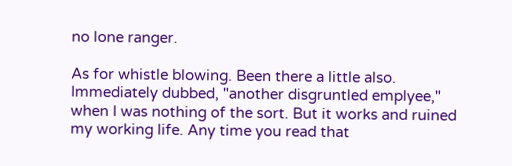no lone ranger.

As for whistle blowing. Been there a little also. Immediately dubbed, "another disgruntled emplyee," when I was nothing of the sort. But it works and ruined my working life. Any time you read that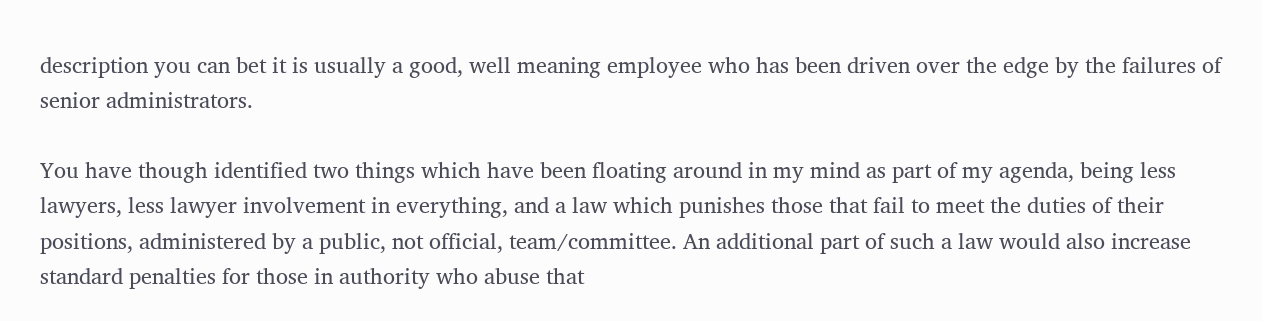description you can bet it is usually a good, well meaning employee who has been driven over the edge by the failures of senior administrators.

You have though identified two things which have been floating around in my mind as part of my agenda, being less lawyers, less lawyer involvement in everything, and a law which punishes those that fail to meet the duties of their positions, administered by a public, not official, team/committee. An additional part of such a law would also increase standard penalties for those in authority who abuse that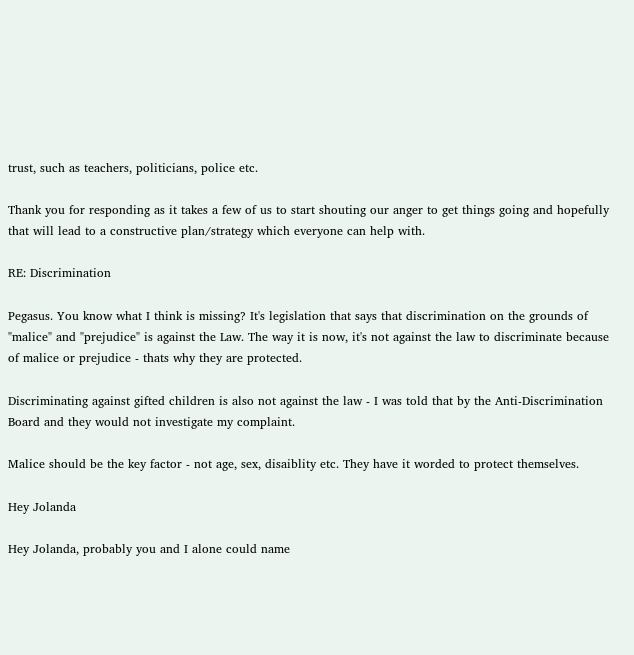trust, such as teachers, politicians, police etc.

Thank you for responding as it takes a few of us to start shouting our anger to get things going and hopefully that will lead to a constructive plan/strategy which everyone can help with.

RE: Discrimination

Pegasus. You know what I think is missing? It's legislation that says that discrimination on the grounds of "malice" and "prejudice" is against the Law. The way it is now, it's not against the law to discriminate because of malice or prejudice - thats why they are protected.

Discriminating against gifted children is also not against the law - I was told that by the Anti-Discrimination Board and they would not investigate my complaint.

Malice should be the key factor - not age, sex, disaiblity etc. They have it worded to protect themselves.

Hey Jolanda

Hey Jolanda, probably you and I alone could name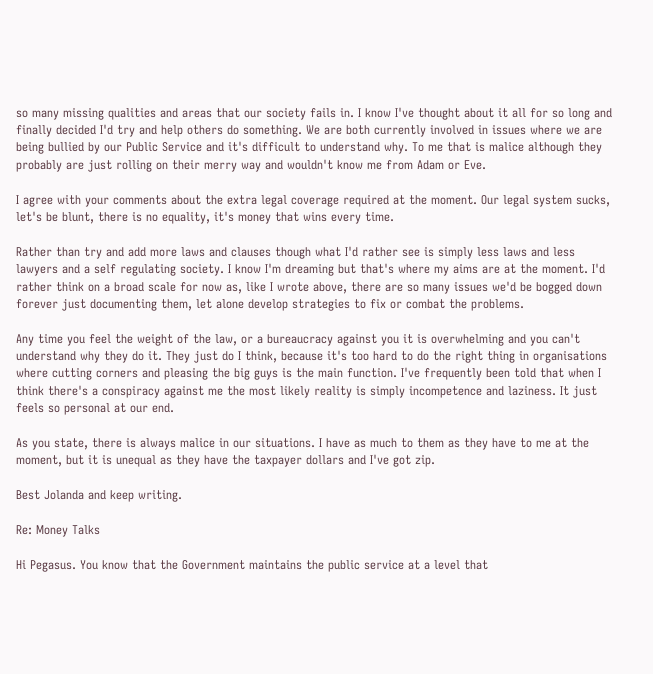so many missing qualities and areas that our society fails in. I know I've thought about it all for so long and finally decided I'd try and help others do something. We are both currently involved in issues where we are being bullied by our Public Service and it's difficult to understand why. To me that is malice although they probably are just rolling on their merry way and wouldn't know me from Adam or Eve.

I agree with your comments about the extra legal coverage required at the moment. Our legal system sucks, let's be blunt, there is no equality, it's money that wins every time.

Rather than try and add more laws and clauses though what I'd rather see is simply less laws and less lawyers and a self regulating society. I know I'm dreaming but that's where my aims are at the moment. I'd rather think on a broad scale for now as, like I wrote above, there are so many issues we'd be bogged down forever just documenting them, let alone develop strategies to fix or combat the problems.

Any time you feel the weight of the law, or a bureaucracy against you it is overwhelming and you can't understand why they do it. They just do I think, because it's too hard to do the right thing in organisations where cutting corners and pleasing the big guys is the main function. I've frequently been told that when I think there's a conspiracy against me the most likely reality is simply incompetence and laziness. It just feels so personal at our end.

As you state, there is always malice in our situations. I have as much to them as they have to me at the moment, but it is unequal as they have the taxpayer dollars and I've got zip.

Best Jolanda and keep writing.

Re: Money Talks

Hi Pegasus. You know that the Government maintains the public service at a level that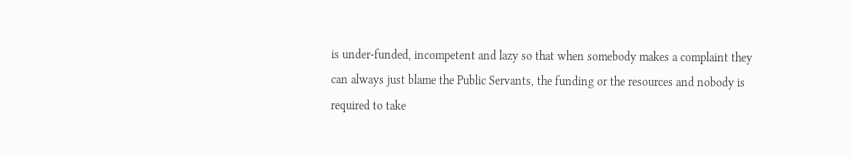is under-funded, incompetent and lazy so that when somebody makes a complaint they can always just blame the Public Servants, the funding or the resources and nobody is required to take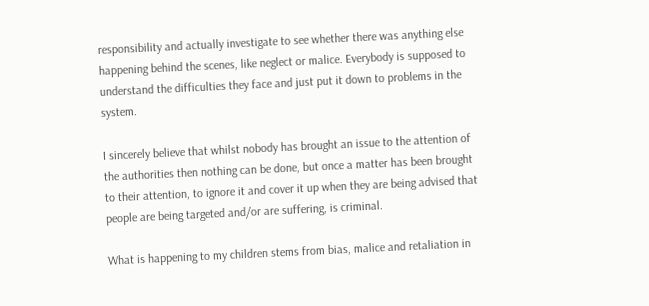responsibility and actually investigate to see whether there was anything else happening behind the scenes, like neglect or malice. Everybody is supposed to understand the difficulties they face and just put it down to problems in the system.

I sincerely believe that whilst nobody has brought an issue to the attention of the authorities then nothing can be done, but once a matter has been brought to their attention, to ignore it and cover it up when they are being advised that people are being targeted and/or are suffering, is criminal.

What is happening to my children stems from bias, malice and retaliation in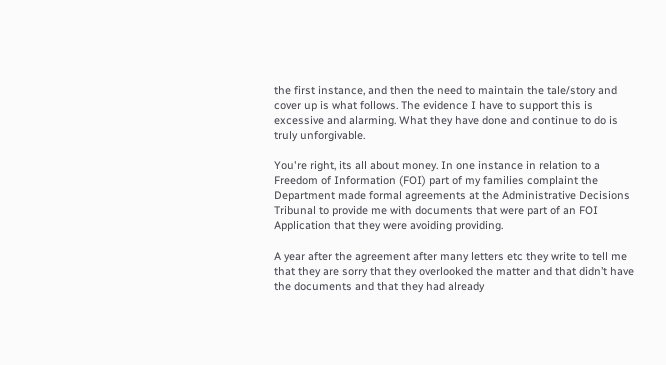the first instance, and then the need to maintain the tale/story and cover up is what follows. The evidence I have to support this is excessive and alarming. What they have done and continue to do is truly unforgivable.

You're right, its all about money. In one instance in relation to a Freedom of Information (FOI) part of my families complaint the Department made formal agreements at the Administrative Decisions Tribunal to provide me with documents that were part of an FOI Application that they were avoiding providing.

A year after the agreement after many letters etc they write to tell me that they are sorry that they overlooked the matter and that didn’t have the documents and that they had already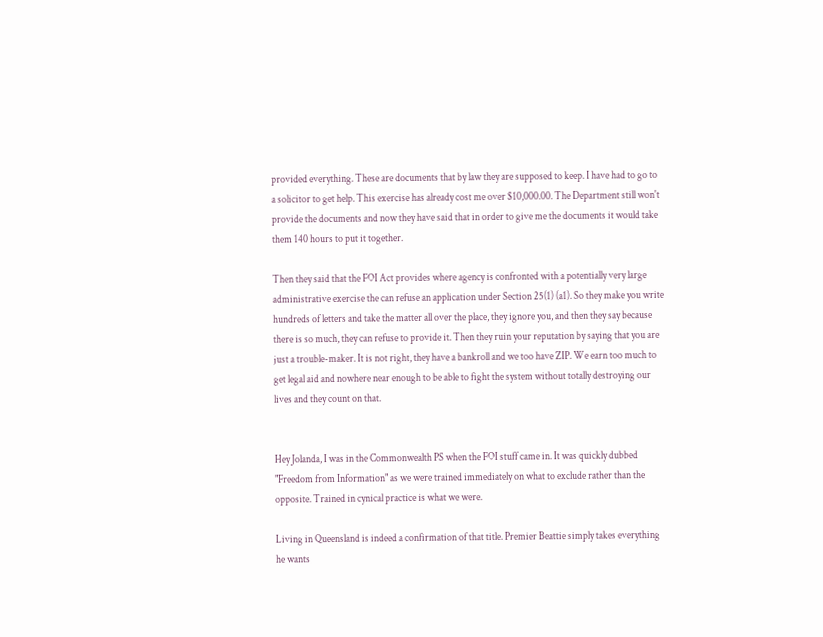provided everything. These are documents that by law they are supposed to keep. I have had to go to a solicitor to get help. This exercise has already cost me over $10,000.00. The Department still won't provide the documents and now they have said that in order to give me the documents it would take them 140 hours to put it together.

Then they said that the FOI Act provides where agency is confronted with a potentially very large administrative exercise the can refuse an application under Section 25(1) (a1). So they make you write hundreds of letters and take the matter all over the place, they ignore you, and then they say because there is so much, they can refuse to provide it. Then they ruin your reputation by saying that you are just a trouble-maker. It is not right, they have a bankroll and we too have ZIP. We earn too much to get legal aid and nowhere near enough to be able to fight the system without totally destroying our lives and they count on that.


Hey Jolanda, I was in the Commonwealth PS when the FOI stuff came in. It was quickly dubbed "Freedom from Information" as we were trained immediately on what to exclude rather than the opposite. Trained in cynical practice is what we were.

Living in Queensland is indeed a confirmation of that title. Premier Beattie simply takes everything he wants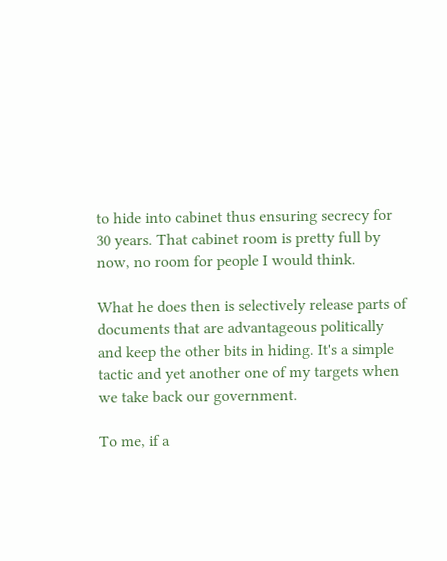to hide into cabinet thus ensuring secrecy for 30 years. That cabinet room is pretty full by now, no room for people I would think.

What he does then is selectively release parts of documents that are advantageous politically and keep the other bits in hiding. It's a simple tactic and yet another one of my targets when we take back our government.

To me, if a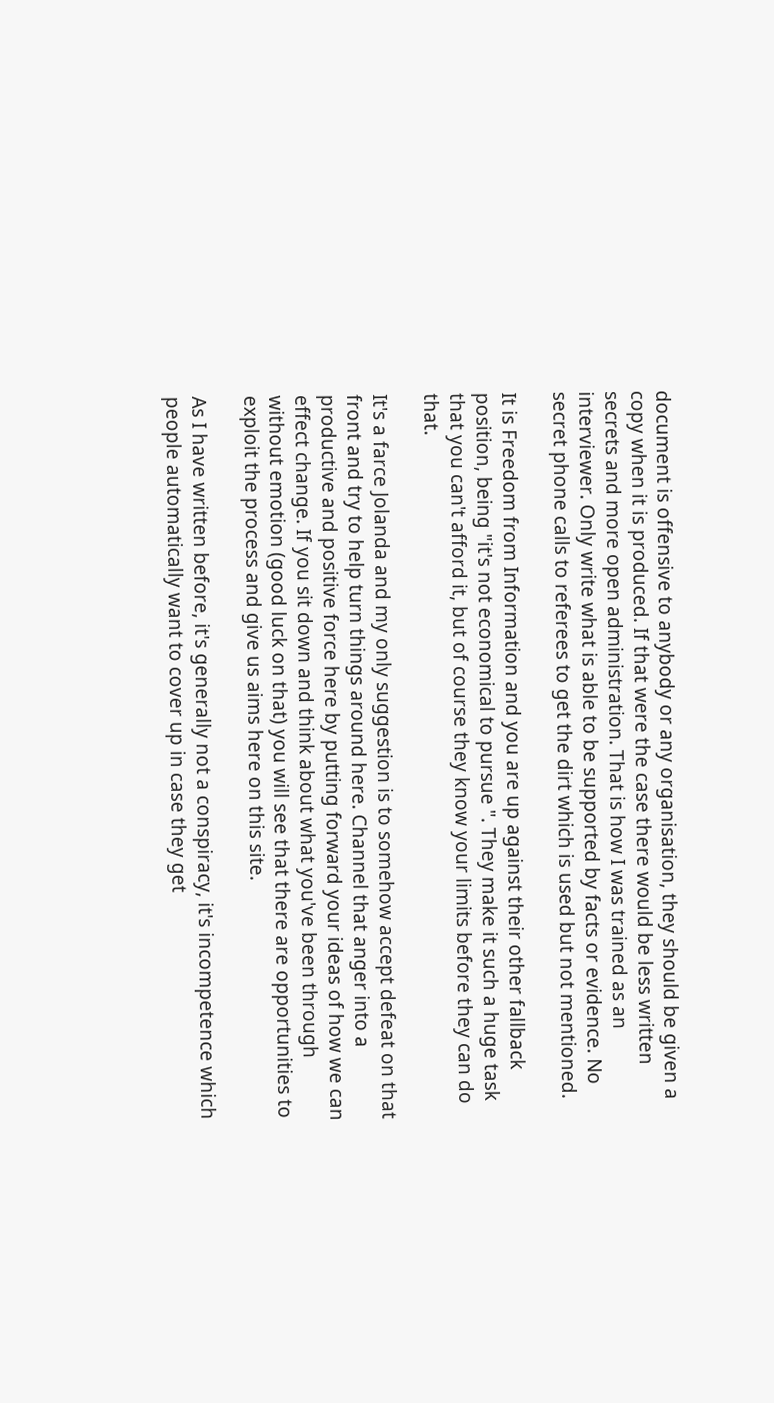document is offensive to anybody or any organisation, they should be given a copy when it is produced. If that were the case there would be less written secrets and more open administration. That is how I was trained as an interviewer. Only write what is able to be supported by facts or evidence. No secret phone calls to referees to get the dirt which is used but not mentioned.

It is Freedom from Information and you are up against their other fallback position, being "it's not economical to pursue ". They make it such a huge task that you can't afford it, but of course they know your limits before they can do that.

It's a farce Jolanda and my only suggestion is to somehow accept defeat on that front and try to help turn things around here. Channel that anger into a productive and positive force here by putting forward your ideas of how we can effect change. If you sit down and think about what you've been through without emotion (good luck on that) you will see that there are opportunities to exploit the process and give us aims here on this site.

As I have written before, it's generally not a conspiracy, it's incompetence which people automatically want to cover up in case they get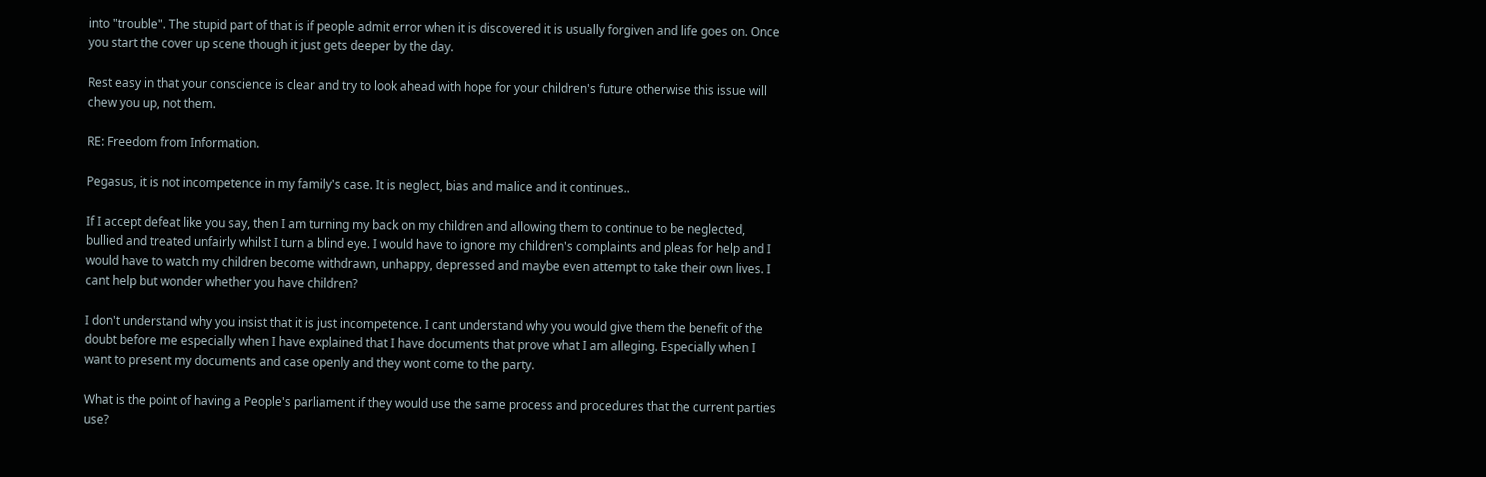into "trouble". The stupid part of that is if people admit error when it is discovered it is usually forgiven and life goes on. Once you start the cover up scene though it just gets deeper by the day.

Rest easy in that your conscience is clear and try to look ahead with hope for your children's future otherwise this issue will chew you up, not them.

RE: Freedom from Information.

Pegasus, it is not incompetence in my family's case. It is neglect, bias and malice and it continues..

If I accept defeat like you say, then I am turning my back on my children and allowing them to continue to be neglected, bullied and treated unfairly whilst I turn a blind eye. I would have to ignore my children's complaints and pleas for help and I would have to watch my children become withdrawn, unhappy, depressed and maybe even attempt to take their own lives. I cant help but wonder whether you have children?

I don't understand why you insist that it is just incompetence. I cant understand why you would give them the benefit of the doubt before me especially when I have explained that I have documents that prove what I am alleging. Especially when I want to present my documents and case openly and they wont come to the party.

What is the point of having a People's parliament if they would use the same process and procedures that the current parties use?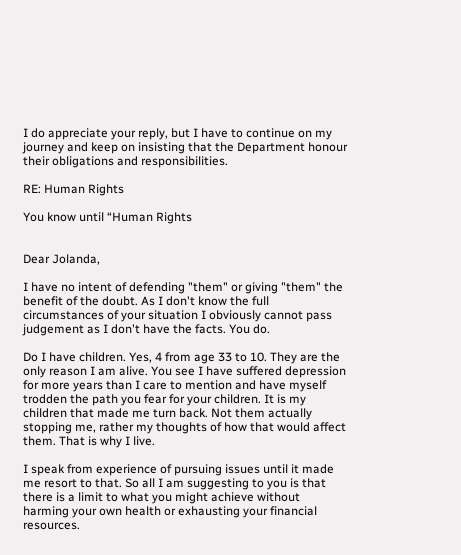I do appreciate your reply, but I have to continue on my journey and keep on insisting that the Department honour their obligations and responsibilities.

RE: Human Rights

You know until “Human Rights


Dear Jolanda,

I have no intent of defending "them" or giving "them" the benefit of the doubt. As I don't know the full circumstances of your situation I obviously cannot pass judgement as I don't have the facts. You do.

Do I have children. Yes, 4 from age 33 to 10. They are the only reason I am alive. You see I have suffered depression for more years than I care to mention and have myself trodden the path you fear for your children. It is my children that made me turn back. Not them actually stopping me, rather my thoughts of how that would affect them. That is why I live.

I speak from experience of pursuing issues until it made me resort to that. So all I am suggesting to you is that there is a limit to what you might achieve without harming your own health or exhausting your financial resources.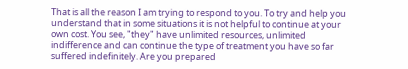That is all the reason I am trying to respond to you. To try and help you understand that in some situations it is not helpful to continue at your own cost. You see, "they" have unlimited resources, unlimited indifference and can continue the type of treatment you have so far suffered indefinitely. Are you prepared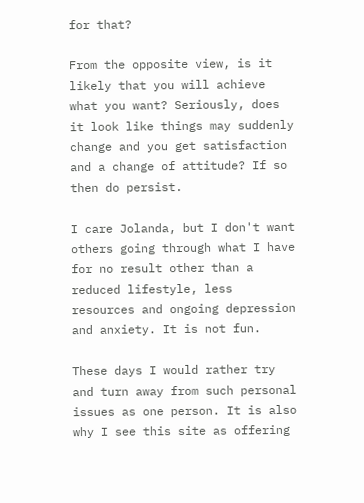for that?

From the opposite view, is it likely that you will achieve what you want? Seriously, does it look like things may suddenly change and you get satisfaction and a change of attitude? If so then do persist.

I care Jolanda, but I don't want others going through what I have for no result other than a reduced lifestyle, less resources and ongoing depression and anxiety. It is not fun.

These days I would rather try and turn away from such personal issues as one person. It is also why I see this site as offering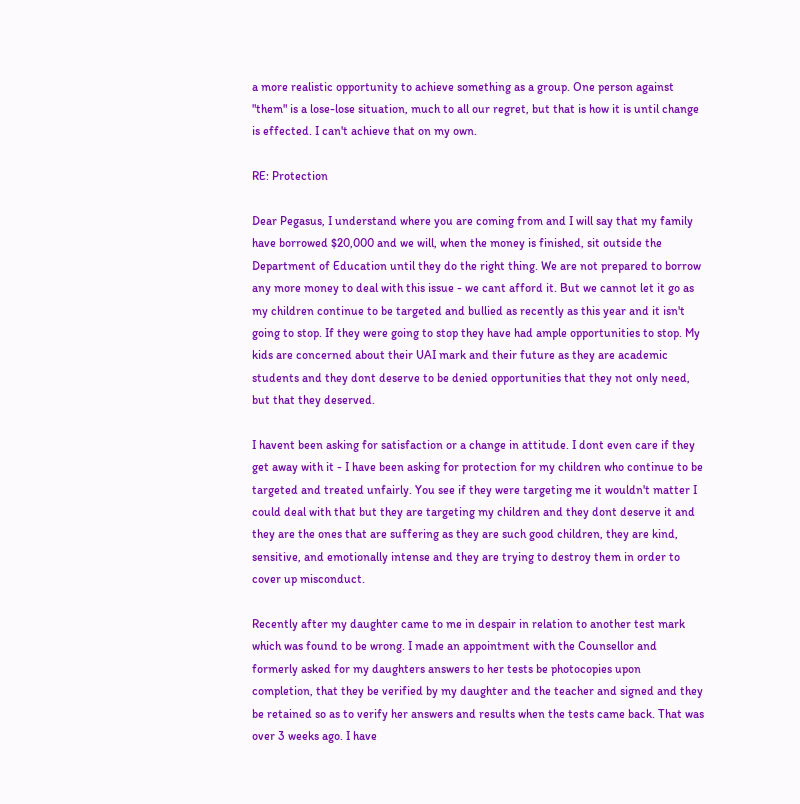a more realistic opportunity to achieve something as a group. One person against "them" is a lose-lose situation, much to all our regret, but that is how it is until change is effected. I can't achieve that on my own.

RE: Protection

Dear Pegasus, I understand where you are coming from and I will say that my family have borrowed $20,000 and we will, when the money is finished, sit outside the Department of Education until they do the right thing. We are not prepared to borrow any more money to deal with this issue - we cant afford it. But we cannot let it go as my children continue to be targeted and bullied as recently as this year and it isn't going to stop. If they were going to stop they have had ample opportunities to stop. My kids are concerned about their UAI mark and their future as they are academic students and they dont deserve to be denied opportunities that they not only need, but that they deserved.

I havent been asking for satisfaction or a change in attitude. I dont even care if they get away with it - I have been asking for protection for my children who continue to be targeted and treated unfairly. You see if they were targeting me it wouldn't matter I could deal with that but they are targeting my children and they dont deserve it and they are the ones that are suffering as they are such good children, they are kind, sensitive, and emotionally intense and they are trying to destroy them in order to cover up misconduct.

Recently after my daughter came to me in despair in relation to another test mark which was found to be wrong. I made an appointment with the Counsellor and formerly asked for my daughters answers to her tests be photocopies upon completion, that they be verified by my daughter and the teacher and signed and they be retained so as to verify her answers and results when the tests came back. That was over 3 weeks ago. I have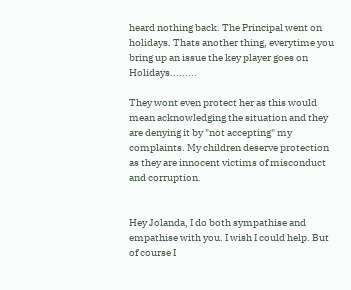heard nothing back. The Principal went on holidays. Thats another thing, everytime you bring up an issue the key player goes on Holidays.........

They wont even protect her as this would mean acknowledging the situation and they are denying it by "not accepting" my complaints. My children deserve protection as they are innocent victims of misconduct and corruption.


Hey Jolanda, I do both sympathise and empathise with you. I wish I could help. But of course I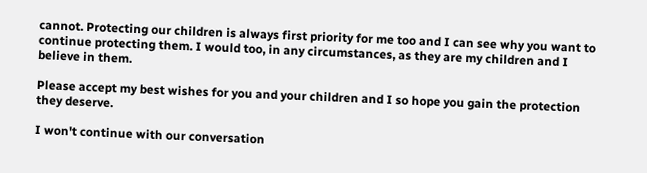cannot. Protecting our children is always first priority for me too and I can see why you want to continue protecting them. I would too, in any circumstances, as they are my children and I believe in them.

Please accept my best wishes for you and your children and I so hope you gain the protection they deserve.

I won't continue with our conversation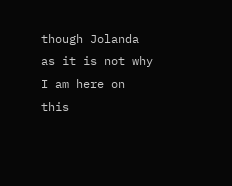though Jolanda as it is not why I am here on this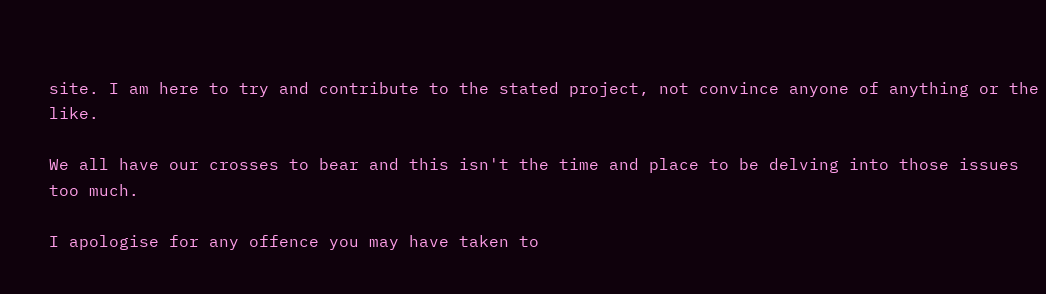site. I am here to try and contribute to the stated project, not convince anyone of anything or the like.

We all have our crosses to bear and this isn't the time and place to be delving into those issues too much.

I apologise for any offence you may have taken to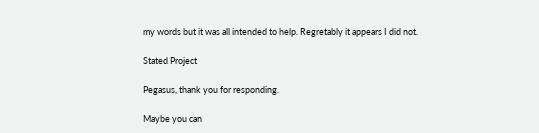my words but it was all intended to help. Regretably it appears I did not.

Stated Project

Pegasus, thank you for responding.

Maybe you can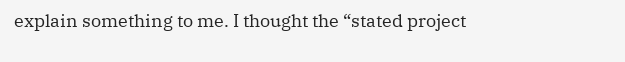explain something to me. I thought the “stated project